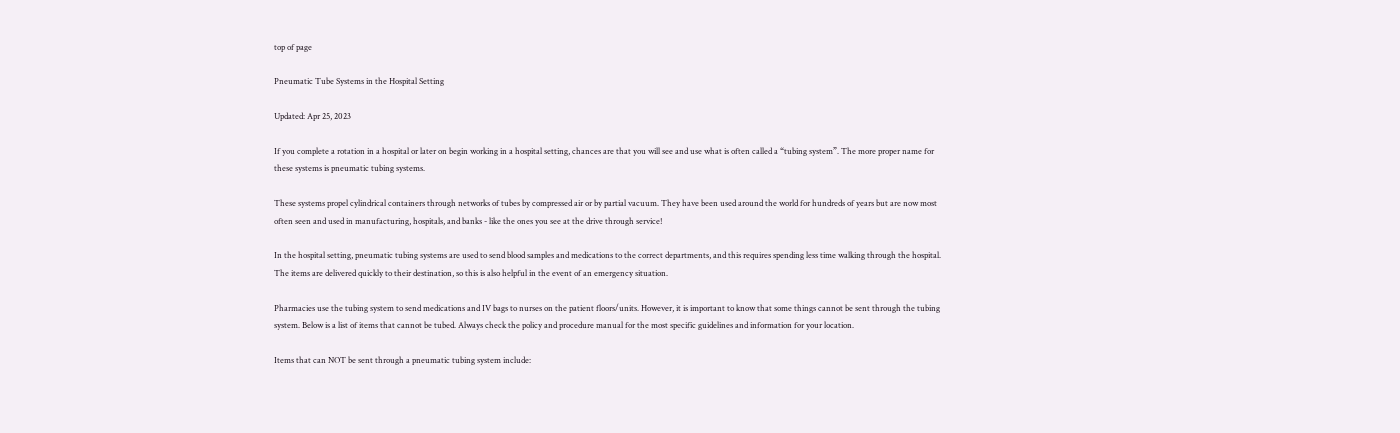top of page

Pneumatic Tube Systems in the Hospital Setting

Updated: Apr 25, 2023

If you complete a rotation in a hospital or later on begin working in a hospital setting, chances are that you will see and use what is often called a “tubing system”. The more proper name for these systems is pneumatic tubing systems.

These systems propel cylindrical containers through networks of tubes by compressed air or by partial vacuum. They have been used around the world for hundreds of years but are now most often seen and used in manufacturing, hospitals, and banks - like the ones you see at the drive through service!

In the hospital setting, pneumatic tubing systems are used to send blood samples and medications to the correct departments, and this requires spending less time walking through the hospital. The items are delivered quickly to their destination, so this is also helpful in the event of an emergency situation.

Pharmacies use the tubing system to send medications and IV bags to nurses on the patient floors/units. However, it is important to know that some things cannot be sent through the tubing system. Below is a list of items that cannot be tubed. Always check the policy and procedure manual for the most specific guidelines and information for your location.

Items that can NOT be sent through a pneumatic tubing system include: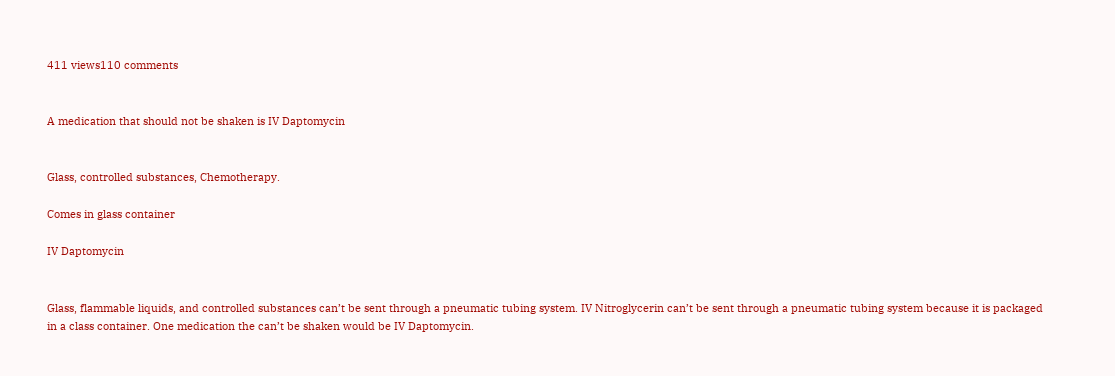411 views110 comments


A medication that should not be shaken is IV Daptomycin


Glass, controlled substances, Chemotherapy.

Comes in glass container

IV Daptomycin


Glass, flammable liquids, and controlled substances can’t be sent through a pneumatic tubing system. IV Nitroglycerin can’t be sent through a pneumatic tubing system because it is packaged in a class container. One medication the can’t be shaken would be IV Daptomycin.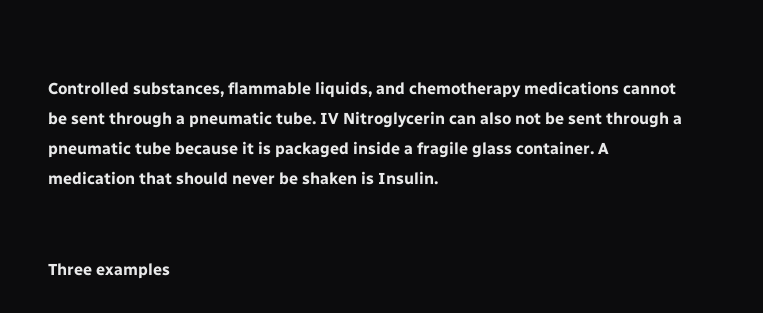Controlled substances, flammable liquids, and chemotherapy medications cannot be sent through a pneumatic tube. IV Nitroglycerin can also not be sent through a pneumatic tube because it is packaged inside a fragile glass container. A medication that should never be shaken is Insulin.


Three examples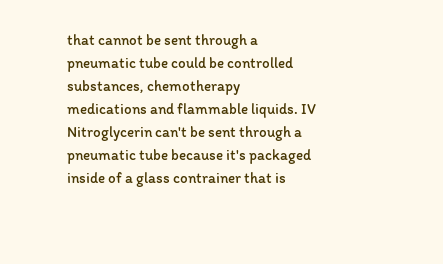that cannot be sent through a pneumatic tube could be controlled substances, chemotherapy medications and flammable liquids. IV Nitroglycerin can't be sent through a pneumatic tube because it's packaged inside of a glass contrainer that is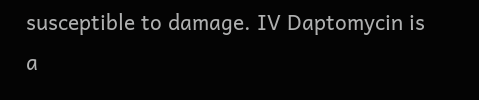susceptible to damage. IV Daptomycin is a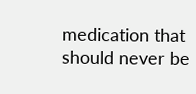medication that should never be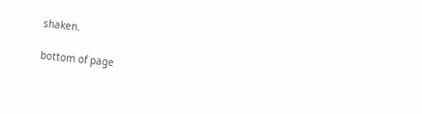shaken.

bottom of page